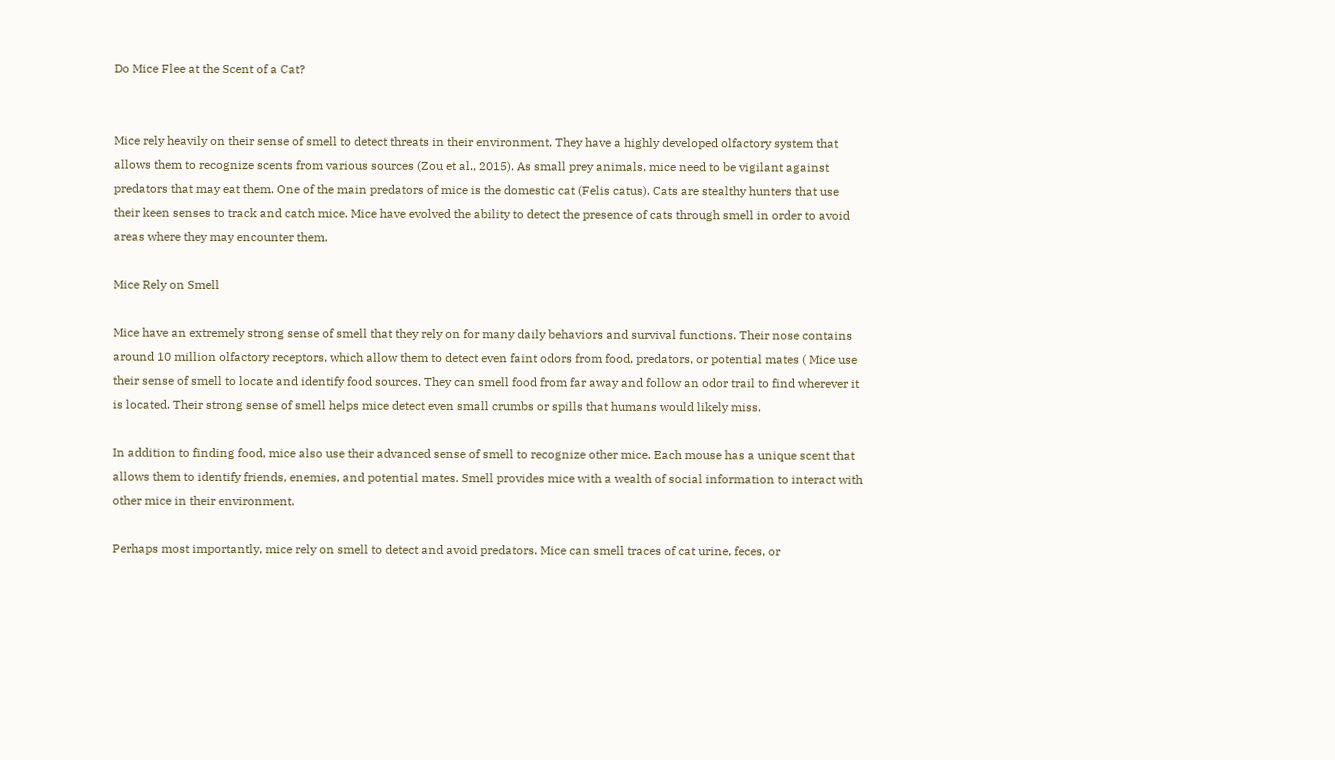Do Mice Flee at the Scent of a Cat?


Mice rely heavily on their sense of smell to detect threats in their environment. They have a highly developed olfactory system that allows them to recognize scents from various sources (Zou et al., 2015). As small prey animals, mice need to be vigilant against predators that may eat them. One of the main predators of mice is the domestic cat (Felis catus). Cats are stealthy hunters that use their keen senses to track and catch mice. Mice have evolved the ability to detect the presence of cats through smell in order to avoid areas where they may encounter them.

Mice Rely on Smell

Mice have an extremely strong sense of smell that they rely on for many daily behaviors and survival functions. Their nose contains around 10 million olfactory receptors, which allow them to detect even faint odors from food, predators, or potential mates ( Mice use their sense of smell to locate and identify food sources. They can smell food from far away and follow an odor trail to find wherever it is located. Their strong sense of smell helps mice detect even small crumbs or spills that humans would likely miss.

In addition to finding food, mice also use their advanced sense of smell to recognize other mice. Each mouse has a unique scent that allows them to identify friends, enemies, and potential mates. Smell provides mice with a wealth of social information to interact with other mice in their environment.

Perhaps most importantly, mice rely on smell to detect and avoid predators. Mice can smell traces of cat urine, feces, or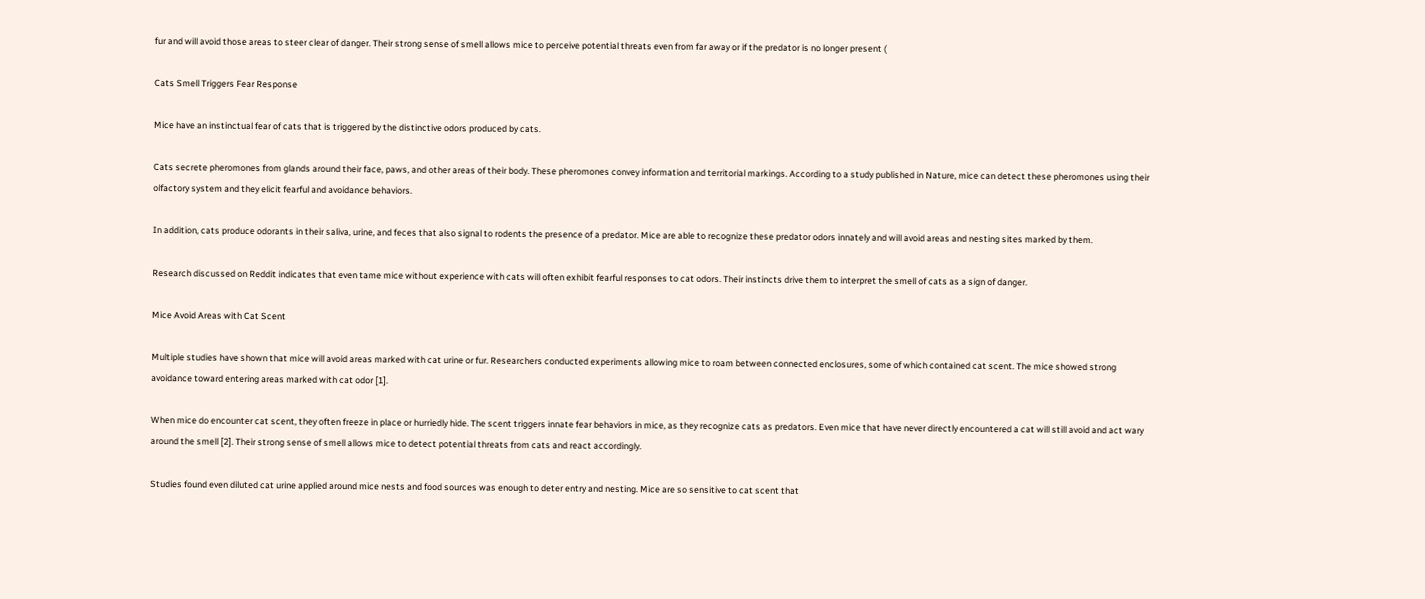fur and will avoid those areas to steer clear of danger. Their strong sense of smell allows mice to perceive potential threats even from far away or if the predator is no longer present (

Cats Smell Triggers Fear Response

Mice have an instinctual fear of cats that is triggered by the distinctive odors produced by cats.

Cats secrete pheromones from glands around their face, paws, and other areas of their body. These pheromones convey information and territorial markings. According to a study published in Nature, mice can detect these pheromones using their olfactory system and they elicit fearful and avoidance behaviors.

In addition, cats produce odorants in their saliva, urine, and feces that also signal to rodents the presence of a predator. Mice are able to recognize these predator odors innately and will avoid areas and nesting sites marked by them.

Research discussed on Reddit indicates that even tame mice without experience with cats will often exhibit fearful responses to cat odors. Their instincts drive them to interpret the smell of cats as a sign of danger.

Mice Avoid Areas with Cat Scent

Multiple studies have shown that mice will avoid areas marked with cat urine or fur. Researchers conducted experiments allowing mice to roam between connected enclosures, some of which contained cat scent. The mice showed strong avoidance toward entering areas marked with cat odor [1].

When mice do encounter cat scent, they often freeze in place or hurriedly hide. The scent triggers innate fear behaviors in mice, as they recognize cats as predators. Even mice that have never directly encountered a cat will still avoid and act wary around the smell [2]. Their strong sense of smell allows mice to detect potential threats from cats and react accordingly.

Studies found even diluted cat urine applied around mice nests and food sources was enough to deter entry and nesting. Mice are so sensitive to cat scent that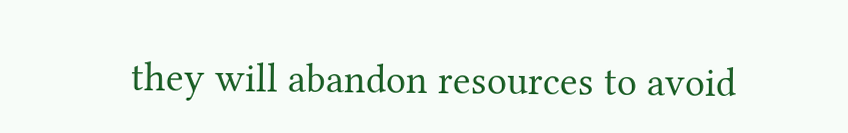they will abandon resources to avoid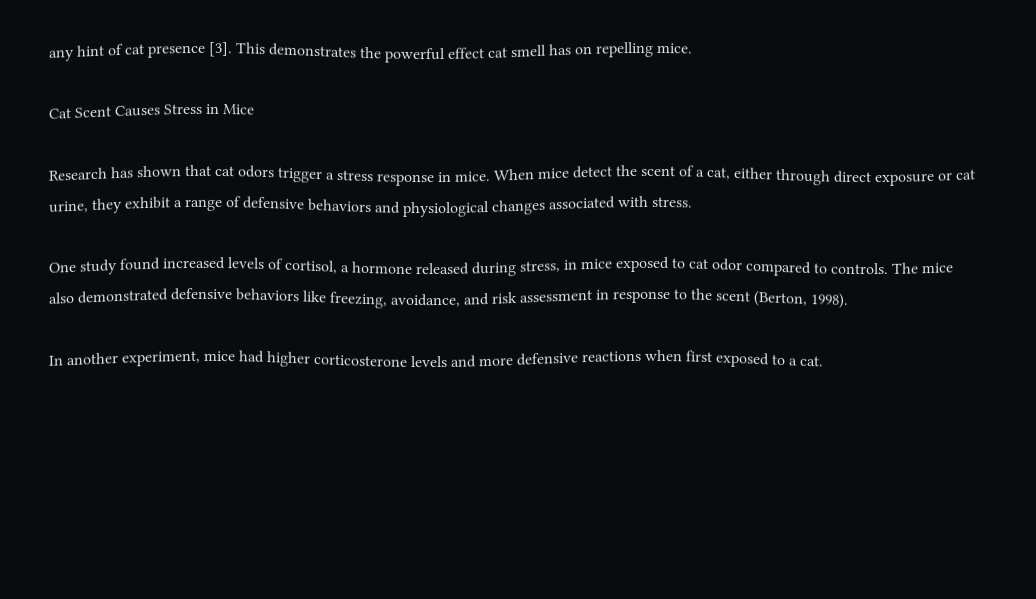any hint of cat presence [3]. This demonstrates the powerful effect cat smell has on repelling mice.

Cat Scent Causes Stress in Mice

Research has shown that cat odors trigger a stress response in mice. When mice detect the scent of a cat, either through direct exposure or cat urine, they exhibit a range of defensive behaviors and physiological changes associated with stress.

One study found increased levels of cortisol, a hormone released during stress, in mice exposed to cat odor compared to controls. The mice also demonstrated defensive behaviors like freezing, avoidance, and risk assessment in response to the scent (Berton, 1998).

In another experiment, mice had higher corticosterone levels and more defensive reactions when first exposed to a cat.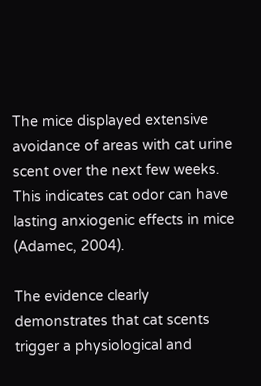The mice displayed extensive avoidance of areas with cat urine scent over the next few weeks. This indicates cat odor can have lasting anxiogenic effects in mice (Adamec, 2004).

The evidence clearly demonstrates that cat scents trigger a physiological and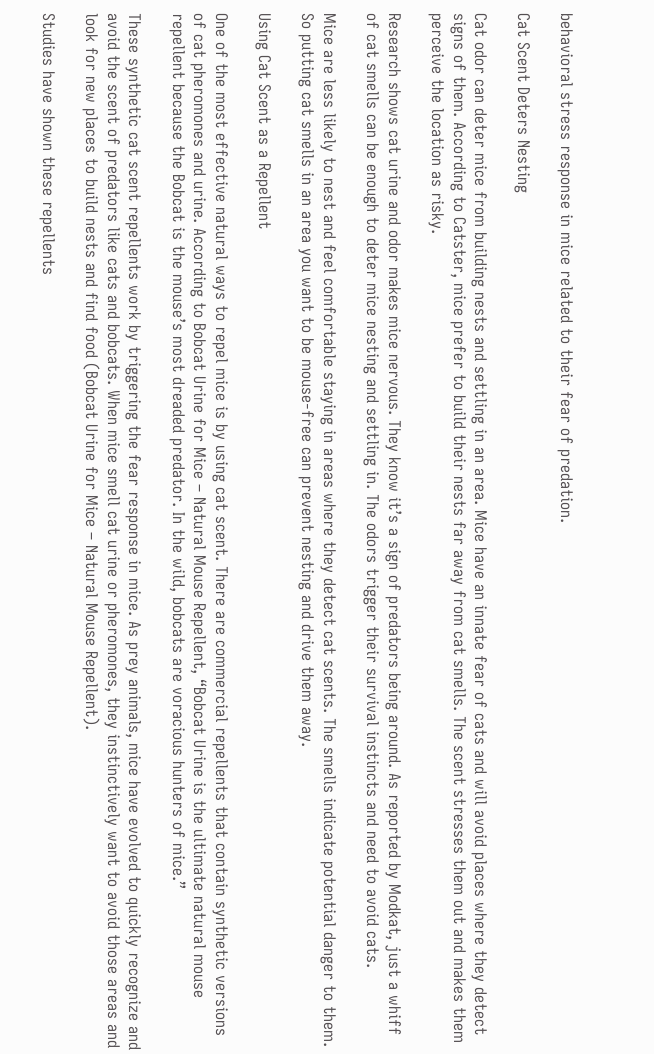behavioral stress response in mice related to their fear of predation.

Cat Scent Deters Nesting

Cat odor can deter mice from building nests and settling in an area. Mice have an innate fear of cats and will avoid places where they detect signs of them. According to Catster, mice prefer to build their nests far away from cat smells. The scent stresses them out and makes them perceive the location as risky.

Research shows cat urine and odor makes mice nervous. They know it’s a sign of predators being around. As reported by Modkat, just a whiff of cat smells can be enough to deter mice nesting and settling in. The odors trigger their survival instincts and need to avoid cats.

Mice are less likely to nest and feel comfortable staying in areas where they detect cat scents. The smells indicate potential danger to them. So putting cat smells in an area you want to be mouse-free can prevent nesting and drive them away.

Using Cat Scent as a Repellent

One of the most effective natural ways to repel mice is by using cat scent. There are commercial repellents that contain synthetic versions of cat pheromones and urine. According to Bobcat Urine for Mice – Natural Mouse Repellent, “Bobcat Urine is the ultimate natural mouse repellent because the Bobcat is the mouse’s most dreaded predator. In the wild, bobcats are voracious hunters of mice.”

These synthetic cat scent repellents work by triggering the fear response in mice. As prey animals, mice have evolved to quickly recognize and avoid the scent of predators like cats and bobcats. When mice smell cat urine or pheromones, they instinctively want to avoid those areas and look for new places to build nests and find food (Bobcat Urine for Mice – Natural Mouse Repellent).

Studies have shown these repellents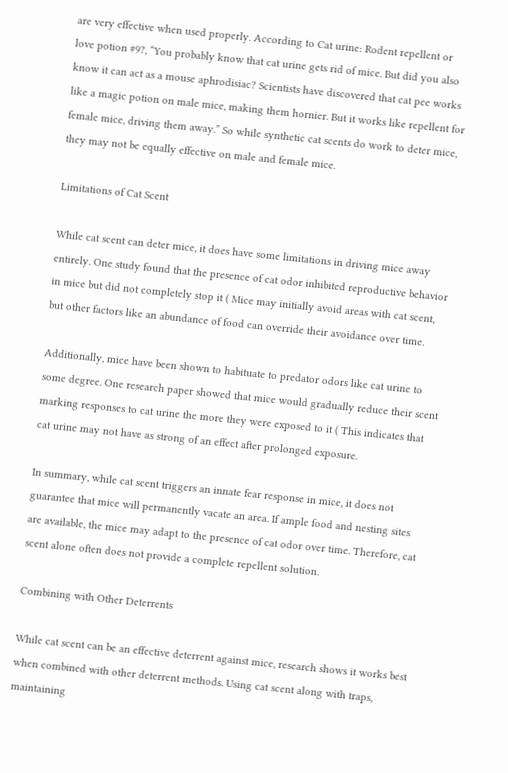are very effective when used properly. According to Cat urine: Rodent repellent or love potion #9?, “You probably know that cat urine gets rid of mice. But did you also know it can act as a mouse aphrodisiac? Scientists have discovered that cat pee works like a magic potion on male mice, making them hornier. But it works like repellent for female mice, driving them away.” So while synthetic cat scents do work to deter mice, they may not be equally effective on male and female mice.

Limitations of Cat Scent

While cat scent can deter mice, it does have some limitations in driving mice away entirely. One study found that the presence of cat odor inhibited reproductive behavior in mice but did not completely stop it ( Mice may initially avoid areas with cat scent, but other factors like an abundance of food can override their avoidance over time.

Additionally, mice have been shown to habituate to predator odors like cat urine to some degree. One research paper showed that mice would gradually reduce their scent marking responses to cat urine the more they were exposed to it ( This indicates that cat urine may not have as strong of an effect after prolonged exposure.

In summary, while cat scent triggers an innate fear response in mice, it does not guarantee that mice will permanently vacate an area. If ample food and nesting sites are available, the mice may adapt to the presence of cat odor over time. Therefore, cat scent alone often does not provide a complete repellent solution.

Combining with Other Deterrents

While cat scent can be an effective deterrent against mice, research shows it works best when combined with other deterrent methods. Using cat scent along with traps, maintaining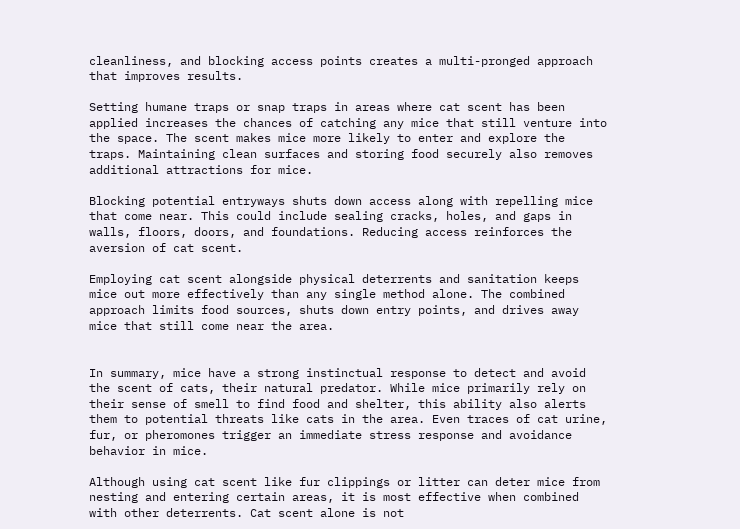cleanliness, and blocking access points creates a multi-pronged approach that improves results.

Setting humane traps or snap traps in areas where cat scent has been applied increases the chances of catching any mice that still venture into the space. The scent makes mice more likely to enter and explore the traps. Maintaining clean surfaces and storing food securely also removes additional attractions for mice.

Blocking potential entryways shuts down access along with repelling mice that come near. This could include sealing cracks, holes, and gaps in walls, floors, doors, and foundations. Reducing access reinforces the aversion of cat scent.

Employing cat scent alongside physical deterrents and sanitation keeps mice out more effectively than any single method alone. The combined approach limits food sources, shuts down entry points, and drives away mice that still come near the area.


In summary, mice have a strong instinctual response to detect and avoid the scent of cats, their natural predator. While mice primarily rely on their sense of smell to find food and shelter, this ability also alerts them to potential threats like cats in the area. Even traces of cat urine, fur, or pheromones trigger an immediate stress response and avoidance behavior in mice.

Although using cat scent like fur clippings or litter can deter mice from nesting and entering certain areas, it is most effective when combined with other deterrents. Cat scent alone is not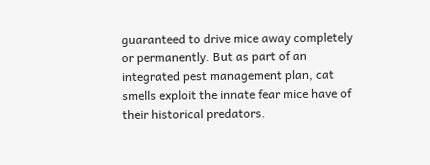guaranteed to drive mice away completely or permanently. But as part of an integrated pest management plan, cat smells exploit the innate fear mice have of their historical predators.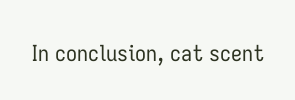In conclusion, cat scent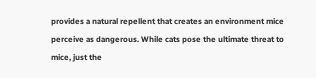provides a natural repellent that creates an environment mice perceive as dangerous. While cats pose the ultimate threat to mice, just the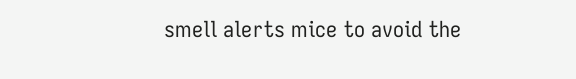smell alerts mice to avoid the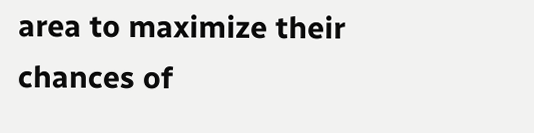area to maximize their chances of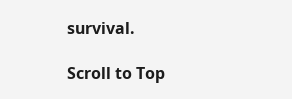survival.

Scroll to Top